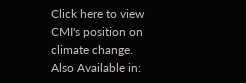Click here to view CMI's position on climate change.
Also Available in: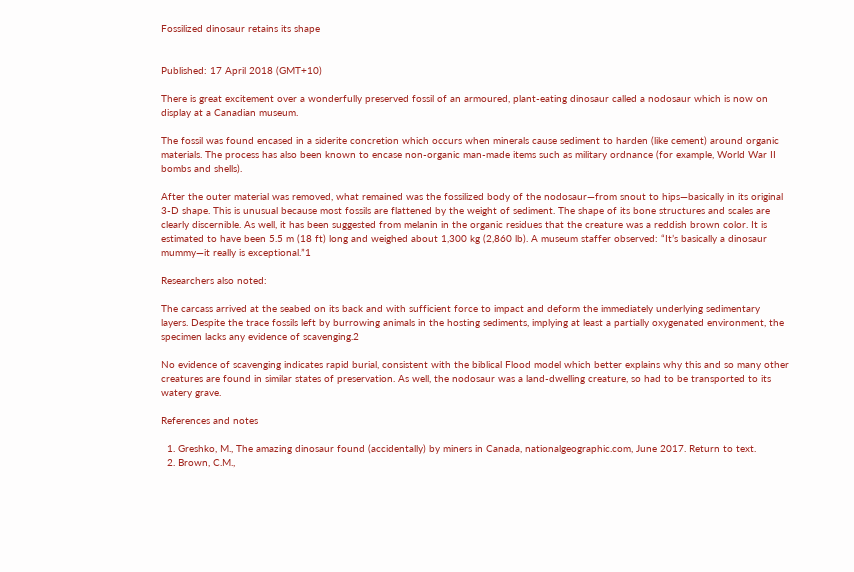Fossilized dinosaur retains its shape


Published: 17 April 2018 (GMT+10)

There is great excitement over a wonderfully preserved fossil of an armoured, plant-eating dinosaur called a nodosaur which is now on display at a Canadian museum.

The fossil was found encased in a siderite concretion which occurs when minerals cause sediment to harden (like cement) around organic materials. The process has also been known to encase non-organic man-made items such as military ordnance (for example, World War II bombs and shells).

After the outer material was removed, what remained was the fossilized body of the nodosaur—from snout to hips—basically in its original 3-D shape. This is unusual because most fossils are flattened by the weight of sediment. The shape of its bone structures and scales are clearly discernible. As well, it has been suggested from melanin in the organic residues that the creature was a reddish brown color. It is estimated to have been 5.5 m (18 ft) long and weighed about 1,300 kg (2,860 lb). A museum staffer observed: “It’s basically a dinosaur mummy—it really is exceptional.”1

Researchers also noted:

The carcass arrived at the seabed on its back and with sufficient force to impact and deform the immediately underlying sedimentary layers. Despite the trace fossils left by burrowing animals in the hosting sediments, implying at least a partially oxygenated environment, the specimen lacks any evidence of scavenging.2

No evidence of scavenging indicates rapid burial, consistent with the biblical Flood model which better explains why this and so many other creatures are found in similar states of preservation. As well, the nodosaur was a land-dwelling creature, so had to be transported to its watery grave.

References and notes

  1. Greshko, M., The amazing dinosaur found (accidentally) by miners in Canada, nationalgeographic.com, June 2017. Return to text.
  2. Brown, C.M.,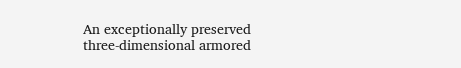An exceptionally preserved three-dimensional armored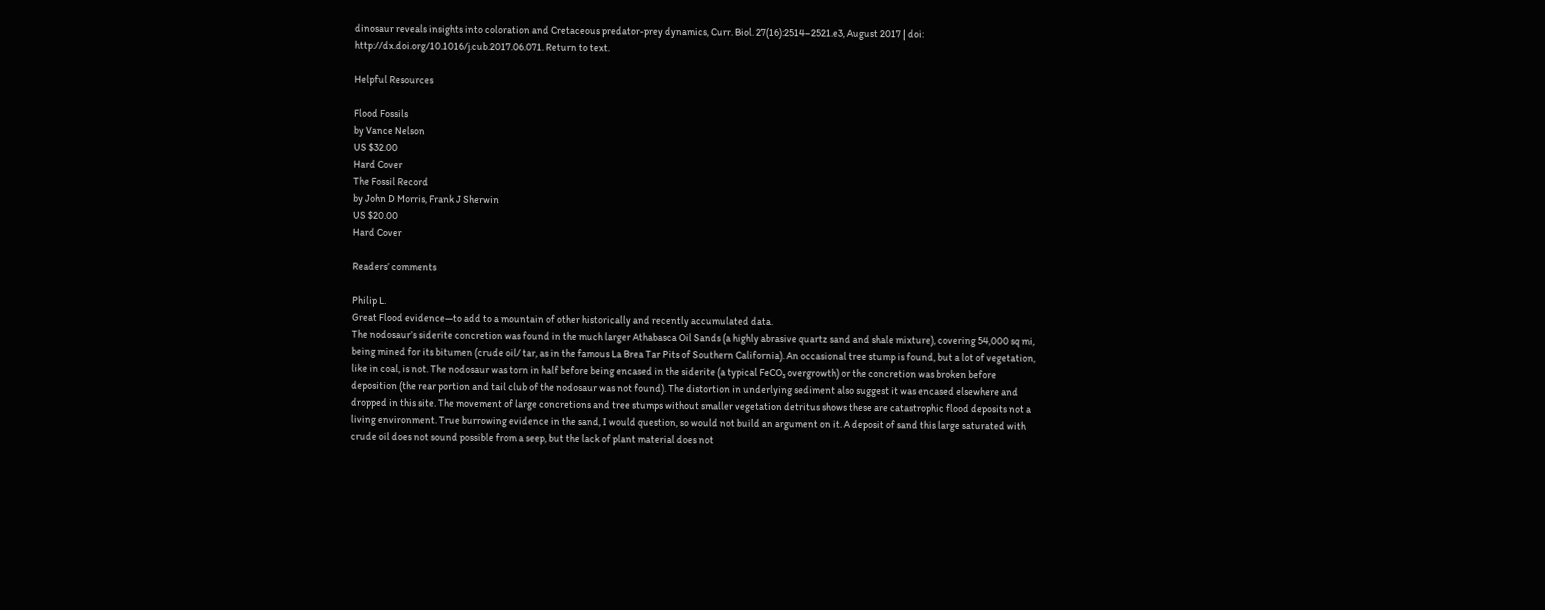dinosaur reveals insights into coloration and Cretaceous predator-prey dynamics, Curr. Biol. 27(16):2514–2521.e3, August 2017 | doi: http://dx.doi.org/10.1016/j.cub.2017.06.071. Return to text.

Helpful Resources

Flood Fossils
by Vance Nelson
US $32.00
Hard Cover
The Fossil Record
by John D Morris, Frank J Sherwin
US $20.00
Hard Cover

Readers’ comments

Philip L.
Great Flood evidence—to add to a mountain of other historically and recently accumulated data.
The nodosaur’s siderite concretion was found in the much larger Athabasca Oil Sands (a highly abrasive quartz sand and shale mixture), covering 54,000 sq mi, being mined for its bitumen (crude oil/ tar, as in the famous La Brea Tar Pits of Southern California). An occasional tree stump is found, but a lot of vegetation, like in coal, is not. The nodosaur was torn in half before being encased in the siderite (a typical FeCO₃ overgrowth) or the concretion was broken before deposition (the rear portion and tail club of the nodosaur was not found). The distortion in underlying sediment also suggest it was encased elsewhere and dropped in this site. The movement of large concretions and tree stumps without smaller vegetation detritus shows these are catastrophic flood deposits not a living environment. True burrowing evidence in the sand, I would question, so would not build an argument on it. A deposit of sand this large saturated with crude oil does not sound possible from a seep, but the lack of plant material does not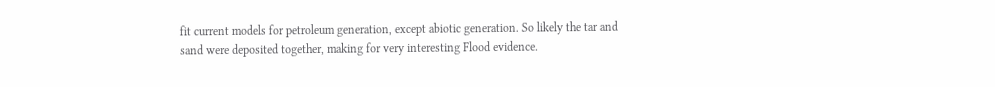fit current models for petroleum generation, except abiotic generation. So likely the tar and sand were deposited together, making for very interesting Flood evidence.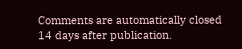Comments are automatically closed 14 days after publication.